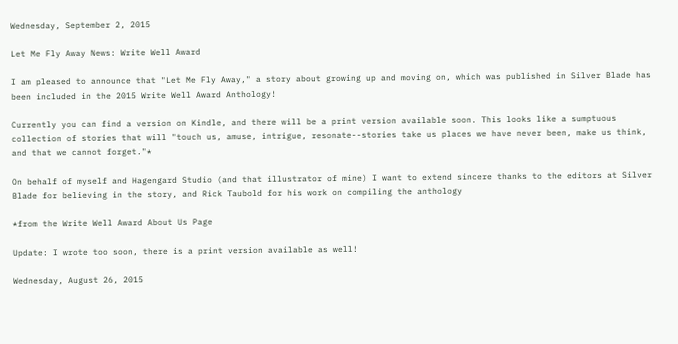Wednesday, September 2, 2015

Let Me Fly Away News: Write Well Award

I am pleased to announce that "Let Me Fly Away," a story about growing up and moving on, which was published in Silver Blade has been included in the 2015 Write Well Award Anthology!

Currently you can find a version on Kindle, and there will be a print version available soon. This looks like a sumptuous collection of stories that will "touch us, amuse, intrigue, resonate--stories take us places we have never been, make us think, and that we cannot forget."*

On behalf of myself and Hagengard Studio (and that illustrator of mine) I want to extend sincere thanks to the editors at Silver Blade for believing in the story, and Rick Taubold for his work on compiling the anthology

*from the Write Well Award About Us Page

Update: I wrote too soon, there is a print version available as well!

Wednesday, August 26, 2015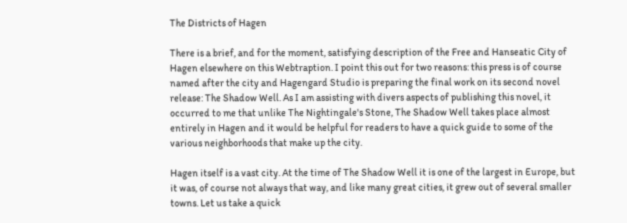The Districts of Hagen

There is a brief, and for the moment, satisfying description of the Free and Hanseatic City of Hagen elsewhere on this Webtraption. I point this out for two reasons: this press is of course named after the city and Hagengard Studio is preparing the final work on its second novel release: The Shadow Well. As I am assisting with divers aspects of publishing this novel, it occurred to me that unlike The Nightingale's Stone, The Shadow Well takes place almost entirely in Hagen and it would be helpful for readers to have a quick guide to some of the various neighborhoods that make up the city.

Hagen itself is a vast city. At the time of The Shadow Well it is one of the largest in Europe, but it was, of course not always that way, and like many great cities, it grew out of several smaller towns. Let us take a quick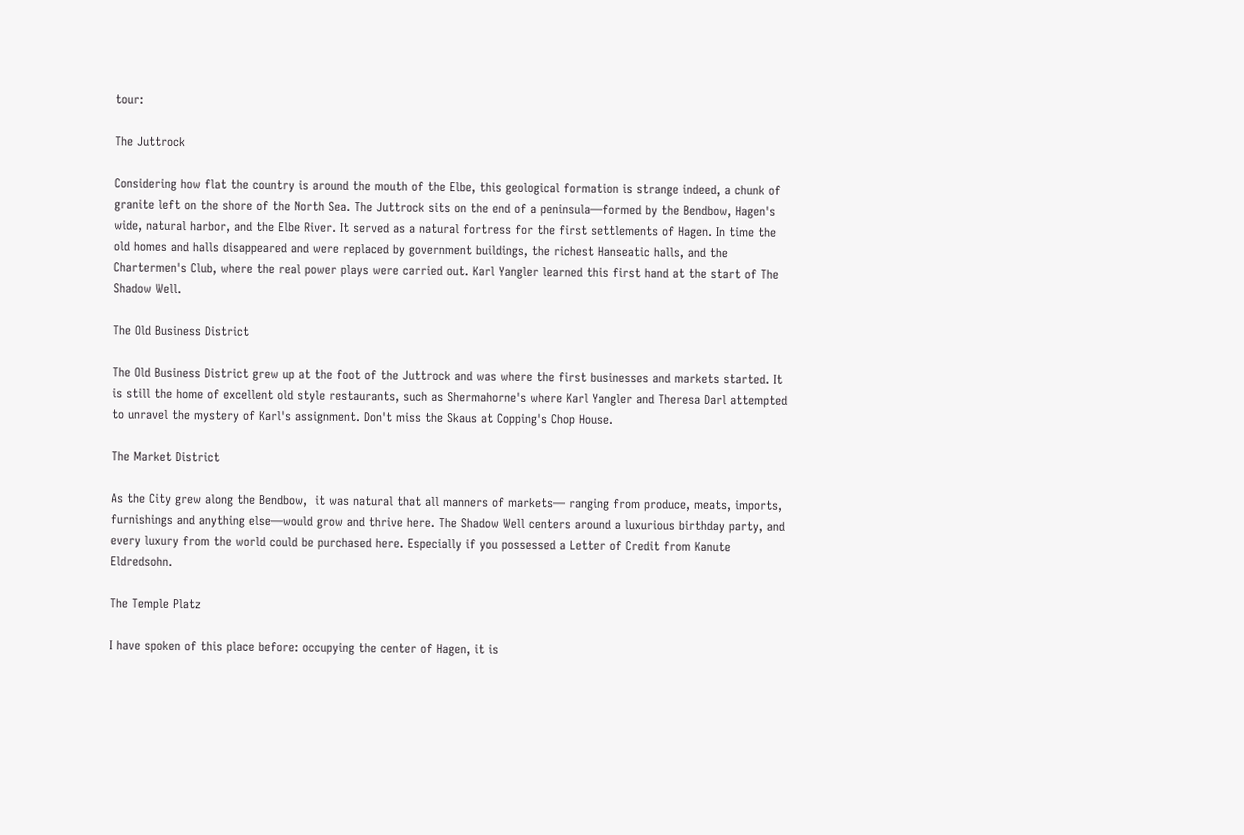tour:

The Juttrock

Considering how flat the country is around the mouth of the Elbe, this geological formation is strange indeed, a chunk of granite left on the shore of the North Sea. The Juttrock sits on the end of a peninsula—formed by the Bendbow, Hagen's wide, natural harbor, and the Elbe River. It served as a natural fortress for the first settlements of Hagen. In time the old homes and halls disappeared and were replaced by government buildings, the richest Hanseatic halls, and the Chartermen's Club, where the real power plays were carried out. Karl Yangler learned this first hand at the start of The Shadow Well.

The Old Business District

The Old Business District grew up at the foot of the Juttrock and was where the first businesses and markets started. It is still the home of excellent old style restaurants, such as Shermahorne's where Karl Yangler and Theresa Darl attempted to unravel the mystery of Karl's assignment. Don't miss the Skaus at Copping's Chop House.

The Market District

As the City grew along the Bendbow,  it was natural that all manners of markets— ranging from produce, meats, imports, furnishings and anything else—would grow and thrive here. The Shadow Well centers around a luxurious birthday party, and every luxury from the world could be purchased here. Especially if you possessed a Letter of Credit from Kanute Eldredsohn.

The Temple Platz

I have spoken of this place before: occupying the center of Hagen, it is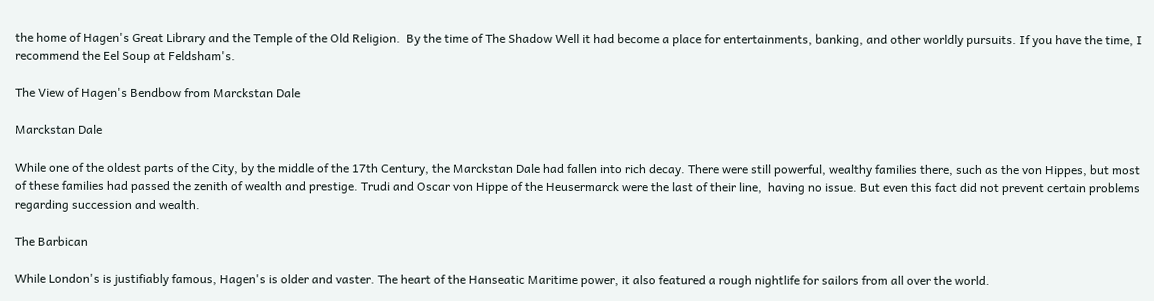the home of Hagen's Great Library and the Temple of the Old Religion.  By the time of The Shadow Well it had become a place for entertainments, banking, and other worldly pursuits. If you have the time, I recommend the Eel Soup at Feldsham's.

The View of Hagen's Bendbow from Marckstan Dale

Marckstan Dale

While one of the oldest parts of the City, by the middle of the 17th Century, the Marckstan Dale had fallen into rich decay. There were still powerful, wealthy families there, such as the von Hippes, but most of these families had passed the zenith of wealth and prestige. Trudi and Oscar von Hippe of the Heusermarck were the last of their line,  having no issue. But even this fact did not prevent certain problems regarding succession and wealth.

The Barbican

While London's is justifiably famous, Hagen's is older and vaster. The heart of the Hanseatic Maritime power, it also featured a rough nightlife for sailors from all over the world.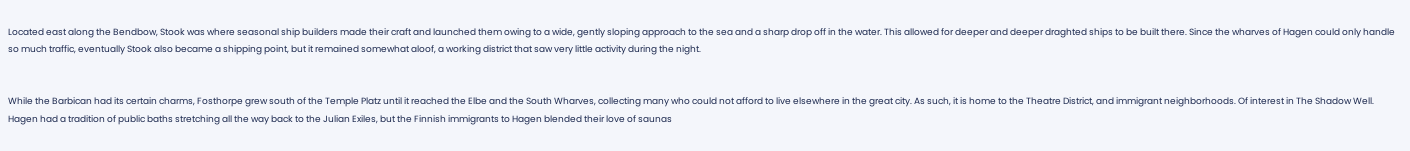Located east along the Bendbow, Stook was where seasonal ship builders made their craft and launched them owing to a wide, gently sloping approach to the sea and a sharp drop off in the water. This allowed for deeper and deeper draghted ships to be built there. Since the wharves of Hagen could only handle so much traffic, eventually Stook also became a shipping point, but it remained somewhat aloof, a working district that saw very little activity during the night.


While the Barbican had its certain charms, Fosthorpe grew south of the Temple Platz until it reached the Elbe and the South Wharves, collecting many who could not afford to live elsewhere in the great city. As such, it is home to the Theatre District, and immigrant neighborhoods. Of interest in The Shadow Well.  Hagen had a tradition of public baths stretching all the way back to the Julian Exiles, but the Finnish immigrants to Hagen blended their love of saunas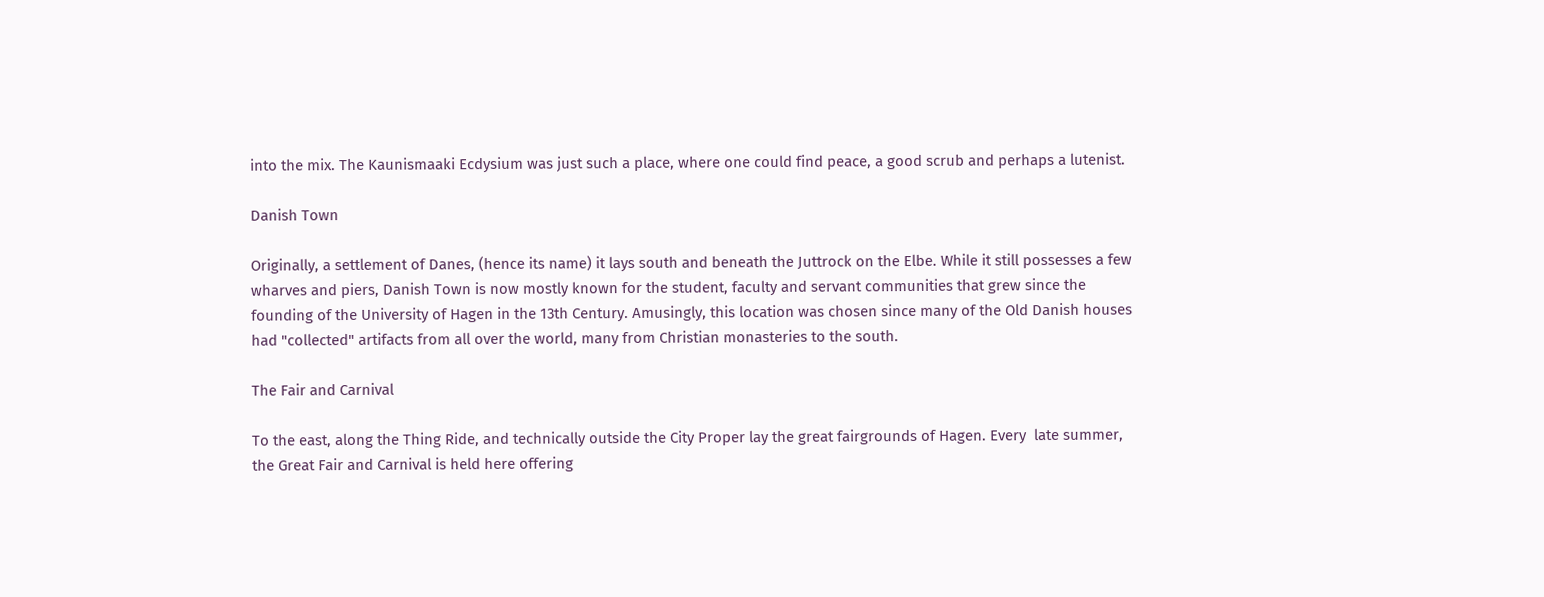into the mix. The Kaunismaaki Ecdysium was just such a place, where one could find peace, a good scrub and perhaps a lutenist.

Danish Town

Originally, a settlement of Danes, (hence its name) it lays south and beneath the Juttrock on the Elbe. While it still possesses a few wharves and piers, Danish Town is now mostly known for the student, faculty and servant communities that grew since the founding of the University of Hagen in the 13th Century. Amusingly, this location was chosen since many of the Old Danish houses had "collected" artifacts from all over the world, many from Christian monasteries to the south.

The Fair and Carnival

To the east, along the Thing Ride, and technically outside the City Proper lay the great fairgrounds of Hagen. Every  late summer, the Great Fair and Carnival is held here offering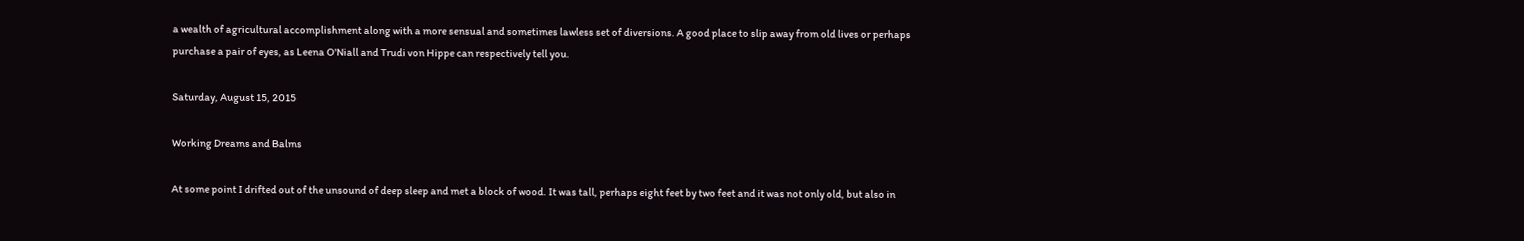a wealth of agricultural accomplishment along with a more sensual and sometimes lawless set of diversions. A good place to slip away from old lives or perhaps purchase a pair of eyes, as Leena O'Niall and Trudi von Hippe can respectively tell you.

Saturday, August 15, 2015

Working Dreams and Balms

At some point I drifted out of the unsound of deep sleep and met a block of wood. It was tall, perhaps eight feet by two feet and it was not only old, but also in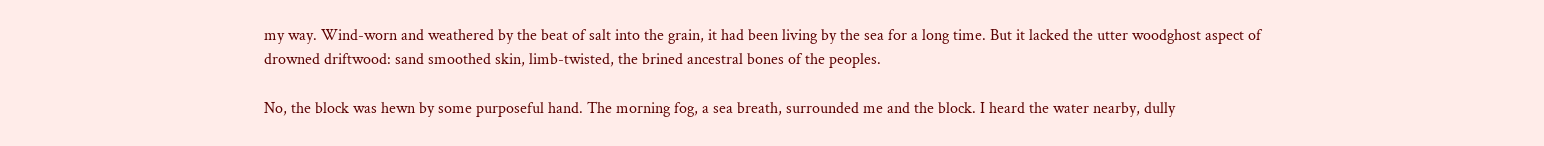my way. Wind-worn and weathered by the beat of salt into the grain, it had been living by the sea for a long time. But it lacked the utter woodghost aspect of drowned driftwood: sand smoothed skin, limb-twisted, the brined ancestral bones of the peoples.

No, the block was hewn by some purposeful hand. The morning fog, a sea breath, surrounded me and the block. I heard the water nearby, dully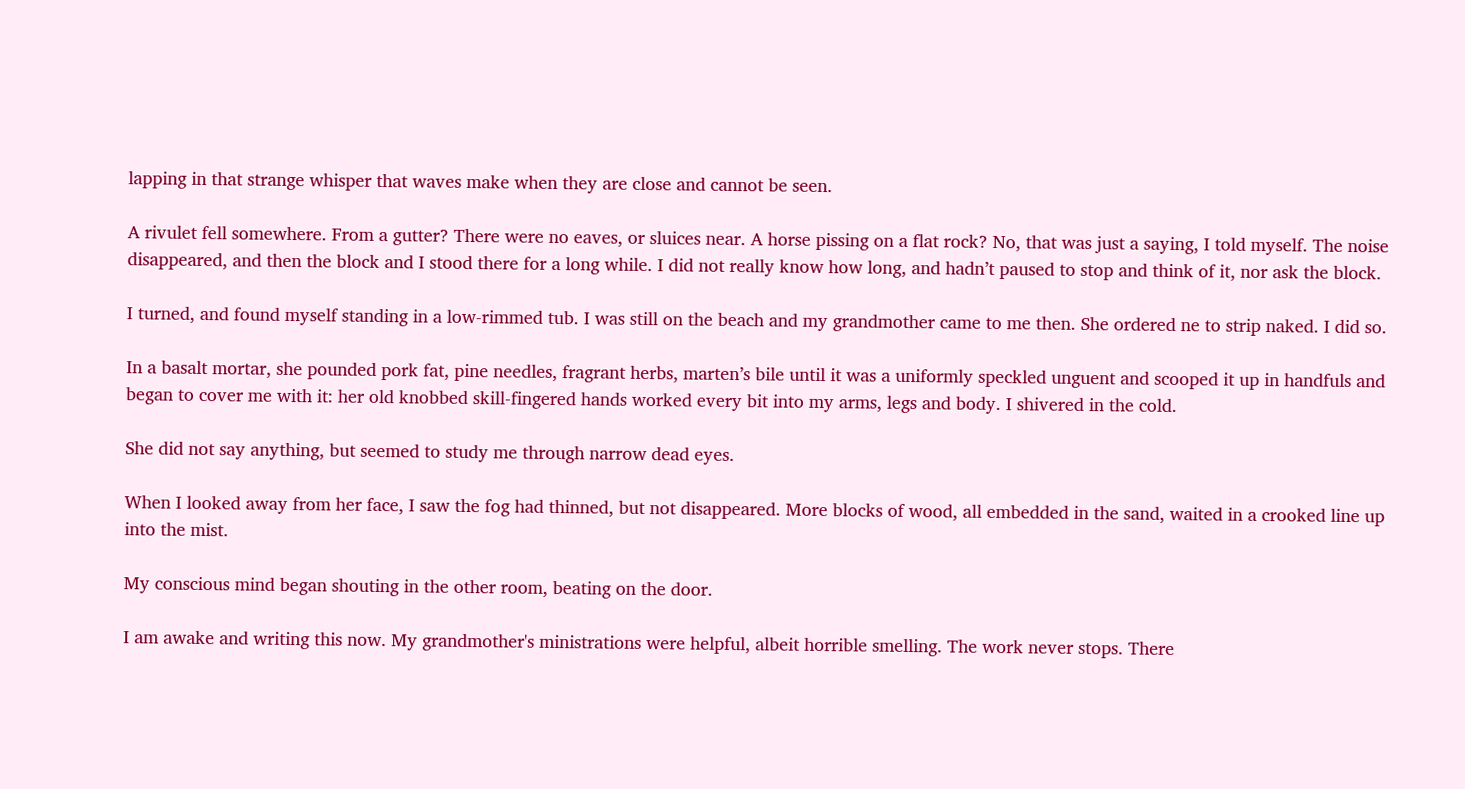lapping in that strange whisper that waves make when they are close and cannot be seen.

A rivulet fell somewhere. From a gutter? There were no eaves, or sluices near. A horse pissing on a flat rock? No, that was just a saying, I told myself. The noise disappeared, and then the block and I stood there for a long while. I did not really know how long, and hadn’t paused to stop and think of it, nor ask the block.

I turned, and found myself standing in a low-rimmed tub. I was still on the beach and my grandmother came to me then. She ordered ne to strip naked. I did so.

In a basalt mortar, she pounded pork fat, pine needles, fragrant herbs, marten’s bile until it was a uniformly speckled unguent and scooped it up in handfuls and began to cover me with it: her old knobbed skill-fingered hands worked every bit into my arms, legs and body. I shivered in the cold.

She did not say anything, but seemed to study me through narrow dead eyes.

When I looked away from her face, I saw the fog had thinned, but not disappeared. More blocks of wood, all embedded in the sand, waited in a crooked line up into the mist.

My conscious mind began shouting in the other room, beating on the door.

I am awake and writing this now. My grandmother's ministrations were helpful, albeit horrible smelling. The work never stops. There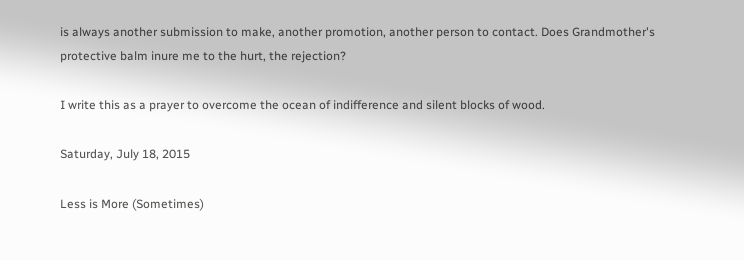is always another submission to make, another promotion, another person to contact. Does Grandmother's protective balm inure me to the hurt, the rejection?

I write this as a prayer to overcome the ocean of indifference and silent blocks of wood.

Saturday, July 18, 2015

Less is More (Sometimes)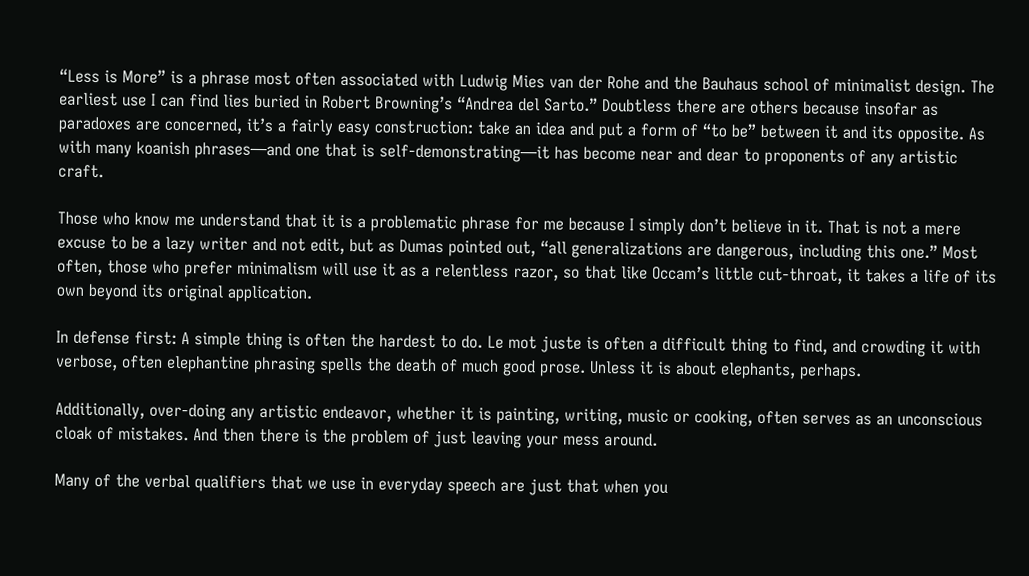“Less is More” is a phrase most often associated with Ludwig Mies van der Rohe and the Bauhaus school of minimalist design. The earliest use I can find lies buried in Robert Browning’s “Andrea del Sarto.” Doubtless there are others because insofar as paradoxes are concerned, it’s a fairly easy construction: take an idea and put a form of “to be” between it and its opposite. As with many koanish phrases—and one that is self-demonstrating—it has become near and dear to proponents of any artistic craft.

Those who know me understand that it is a problematic phrase for me because I simply don’t believe in it. That is not a mere excuse to be a lazy writer and not edit, but as Dumas pointed out, “all generalizations are dangerous, including this one.” Most often, those who prefer minimalism will use it as a relentless razor, so that like Occam’s little cut-throat, it takes a life of its own beyond its original application.

In defense first: A simple thing is often the hardest to do. Le mot juste is often a difficult thing to find, and crowding it with verbose, often elephantine phrasing spells the death of much good prose. Unless it is about elephants, perhaps.

Additionally, over-doing any artistic endeavor, whether it is painting, writing, music or cooking, often serves as an unconscious cloak of mistakes. And then there is the problem of just leaving your mess around.

Many of the verbal qualifiers that we use in everyday speech are just that when you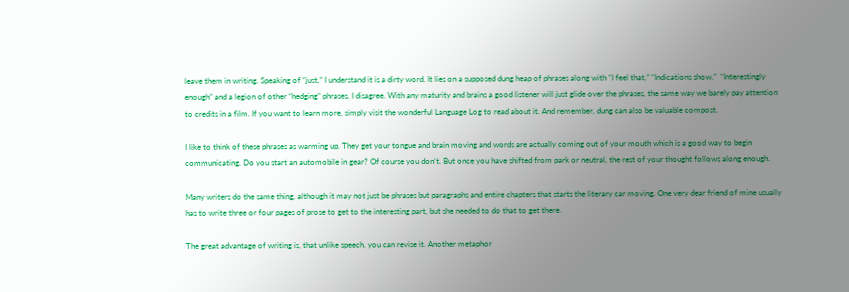leave them in writing. Speaking of “just,” I understand it is a dirty word. It lies on a supposed dung heap of phrases along with “I feel that,” “Indications show,”  “Interestingly enough” and a legion of other “hedging” phrases. I disagree. With any maturity and brains a good listener will just glide over the phrases, the same way we barely pay attention to credits in a film. If you want to learn more, simply visit the wonderful Language Log to read about it. And remember, dung can also be valuable compost.

I like to think of these phrases as warming up. They get your tongue and brain moving and words are actually coming out of your mouth which is a good way to begin communicating. Do you start an automobile in gear? Of course you don’t. But once you have shifted from park or neutral, the rest of your thought follows along enough.

Many writers do the same thing, although it may not just be phrases but paragraphs and entire chapters that starts the literary car moving. One very dear friend of mine usually has to write three or four pages of prose to get to the interesting part, but she needed to do that to get there.

The great advantage of writing is, that unlike speech, you can revise it. Another metaphor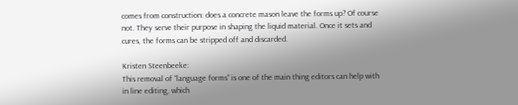comes from construction: does a concrete mason leave the forms up? Of course not. They serve their purpose in shaping the liquid material. Once it sets and cures, the forms can be stripped off and discarded.

Kristen Steenbeeke:
This removal of “language forms” is one of the main thing editors can help with in line editing, which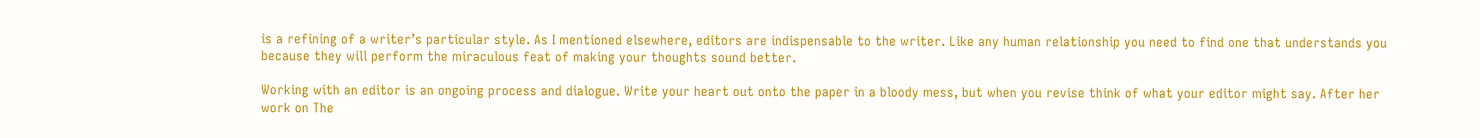is a refining of a writer’s particular style. As I mentioned elsewhere, editors are indispensable to the writer. Like any human relationship you need to find one that understands you because they will perform the miraculous feat of making your thoughts sound better.

Working with an editor is an ongoing process and dialogue. Write your heart out onto the paper in a bloody mess, but when you revise think of what your editor might say. After her work on The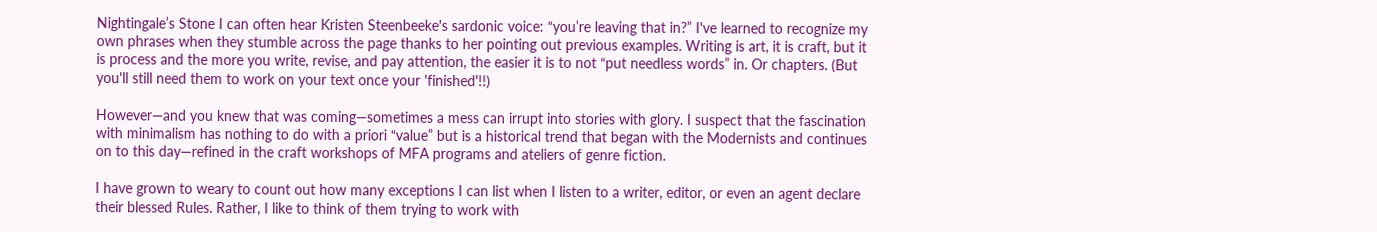Nightingale’s Stone I can often hear Kristen Steenbeeke's sardonic voice: “you’re leaving that in?” I've learned to recognize my own phrases when they stumble across the page thanks to her pointing out previous examples. Writing is art, it is craft, but it is process and the more you write, revise, and pay attention, the easier it is to not “put needless words” in. Or chapters. (But you'll still need them to work on your text once your 'finished'!!)

However—and you knew that was coming—sometimes a mess can irrupt into stories with glory. I suspect that the fascination with minimalism has nothing to do with a priori “value” but is a historical trend that began with the Modernists and continues on to this day—refined in the craft workshops of MFA programs and ateliers of genre fiction.

I have grown to weary to count out how many exceptions I can list when I listen to a writer, editor, or even an agent declare their blessed Rules. Rather, I like to think of them trying to work with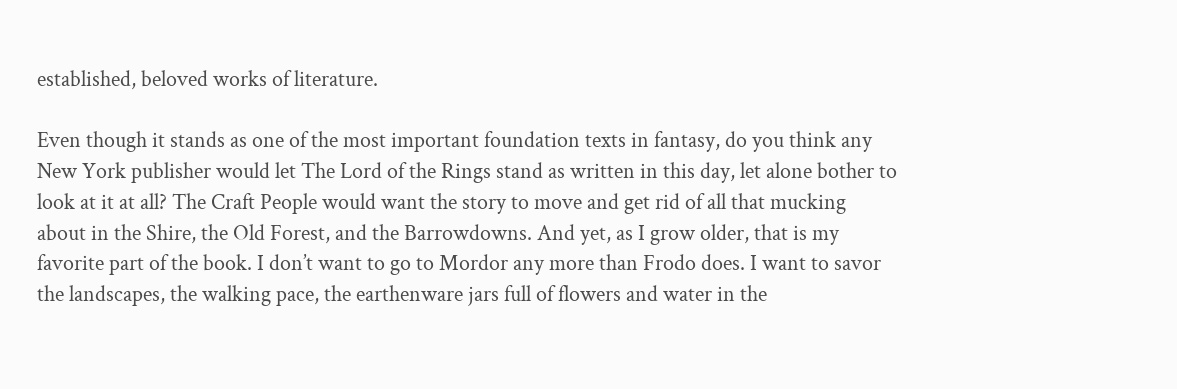established, beloved works of literature.

Even though it stands as one of the most important foundation texts in fantasy, do you think any New York publisher would let The Lord of the Rings stand as written in this day, let alone bother to look at it at all? The Craft People would want the story to move and get rid of all that mucking about in the Shire, the Old Forest, and the Barrowdowns. And yet, as I grow older, that is my favorite part of the book. I don’t want to go to Mordor any more than Frodo does. I want to savor the landscapes, the walking pace, the earthenware jars full of flowers and water in the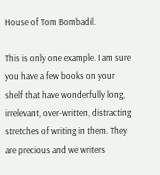House of Tom Bombadil.

This is only one example. I am sure you have a few books on your shelf that have wonderfully long, irrelevant, over-written, distracting stretches of writing in them. They are precious and we writers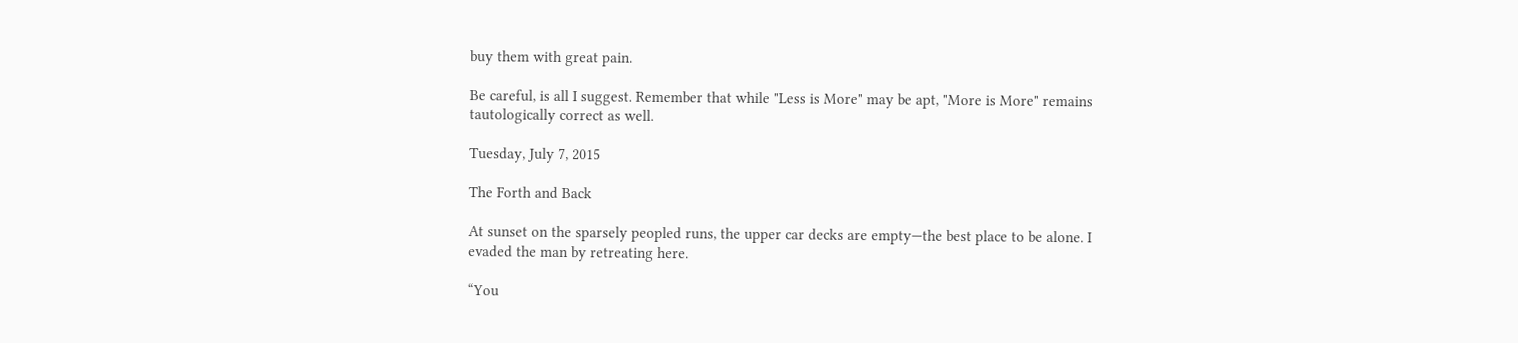buy them with great pain.

Be careful, is all I suggest. Remember that while "Less is More" may be apt, "More is More" remains tautologically correct as well.

Tuesday, July 7, 2015

The Forth and Back

At sunset on the sparsely peopled runs, the upper car decks are empty—the best place to be alone. I evaded the man by retreating here.

“You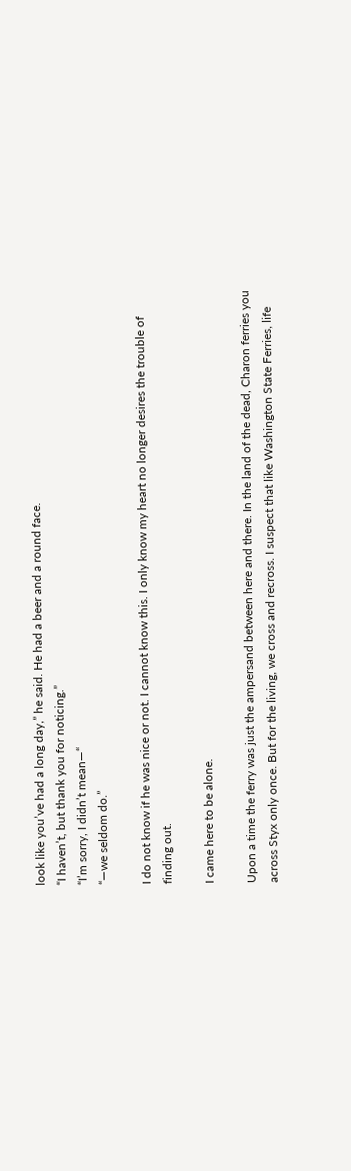look like you’ve had a long day,” he said. He had a beer and a round face.
“I haven’t, but thank you for noticing.”
“I’m sorry, I didn’t mean—“
“—we seldom do.”

I do not know if he was nice or not. I cannot know this. I only know my heart no longer desires the trouble of finding out.

I came here to be alone.

Upon a time the ferry was just the ampersand between here and there. In the land of the dead, Charon ferries you across Styx only once. But for the living, we cross and recross. I suspect that like Washington State Ferries, life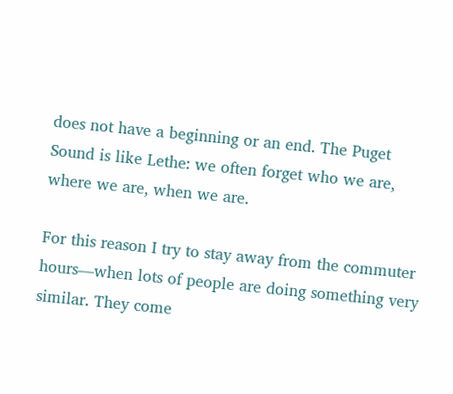does not have a beginning or an end. The Puget Sound is like Lethe: we often forget who we are, where we are, when we are.

For this reason I try to stay away from the commuter hours—when lots of people are doing something very similar. They come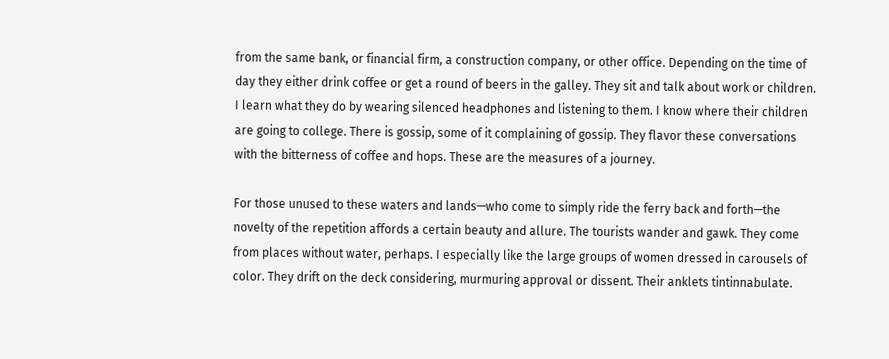from the same bank, or financial firm, a construction company, or other office. Depending on the time of day they either drink coffee or get a round of beers in the galley. They sit and talk about work or children. I learn what they do by wearing silenced headphones and listening to them. I know where their children are going to college. There is gossip, some of it complaining of gossip. They flavor these conversations with the bitterness of coffee and hops. These are the measures of a journey.

For those unused to these waters and lands—who come to simply ride the ferry back and forth—the novelty of the repetition affords a certain beauty and allure. The tourists wander and gawk. They come from places without water, perhaps. I especially like the large groups of women dressed in carousels of color. They drift on the deck considering, murmuring approval or dissent. Their anklets tintinnabulate.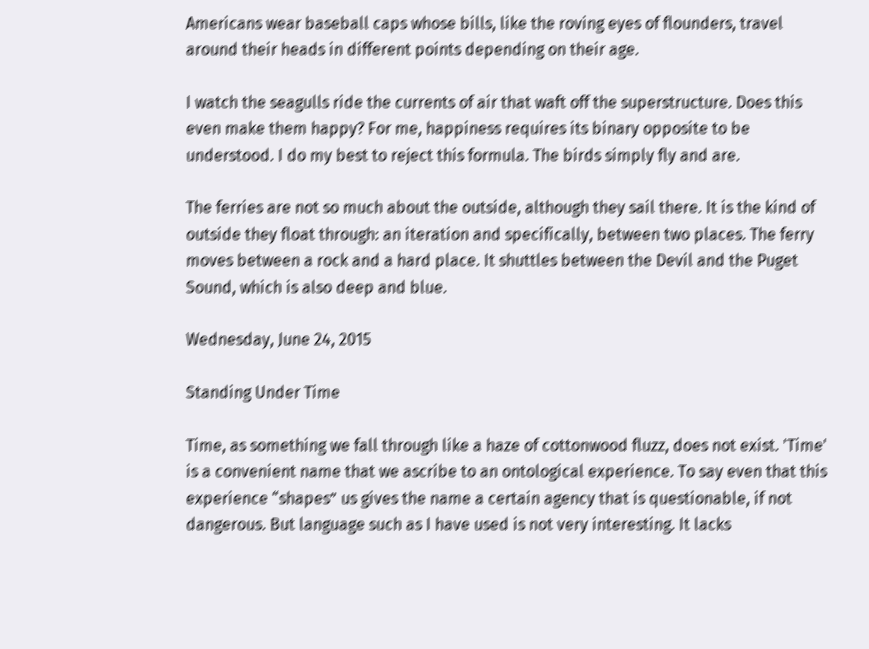Americans wear baseball caps whose bills, like the roving eyes of flounders, travel around their heads in different points depending on their age.

I watch the seagulls ride the currents of air that waft off the superstructure. Does this even make them happy? For me, happiness requires its binary opposite to be understood. I do my best to reject this formula. The birds simply fly and are.

The ferries are not so much about the outside, although they sail there. It is the kind of outside they float through: an iteration and specifically, between two places. The ferry moves between a rock and a hard place. It shuttles between the Devil and the Puget Sound, which is also deep and blue.

Wednesday, June 24, 2015

Standing Under Time

Time, as something we fall through like a haze of cottonwood fluzz, does not exist. 'Time' is a convenient name that we ascribe to an ontological experience. To say even that this experience “shapes” us gives the name a certain agency that is questionable, if not dangerous. But language such as I have used is not very interesting. It lacks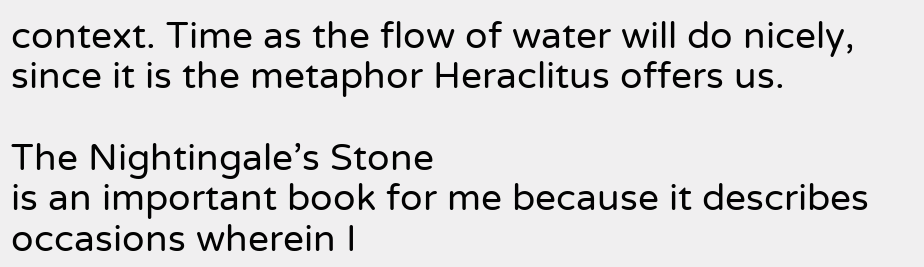context. Time as the flow of water will do nicely, since it is the metaphor Heraclitus offers us.

The Nightingale’s Stone
is an important book for me because it describes occasions wherein I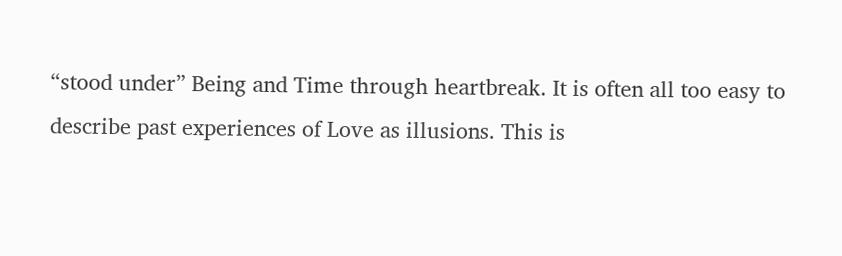“stood under” Being and Time through heartbreak. It is often all too easy to describe past experiences of Love as illusions. This is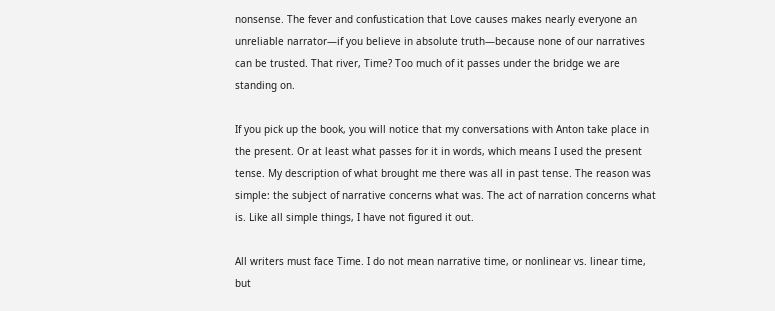nonsense. The fever and confustication that Love causes makes nearly everyone an unreliable narrator—if you believe in absolute truth—because none of our narratives can be trusted. That river, Time? Too much of it passes under the bridge we are standing on.

If you pick up the book, you will notice that my conversations with Anton take place in the present. Or at least what passes for it in words, which means I used the present tense. My description of what brought me there was all in past tense. The reason was simple: the subject of narrative concerns what was. The act of narration concerns what is. Like all simple things, I have not figured it out.

All writers must face Time. I do not mean narrative time, or nonlinear vs. linear time, but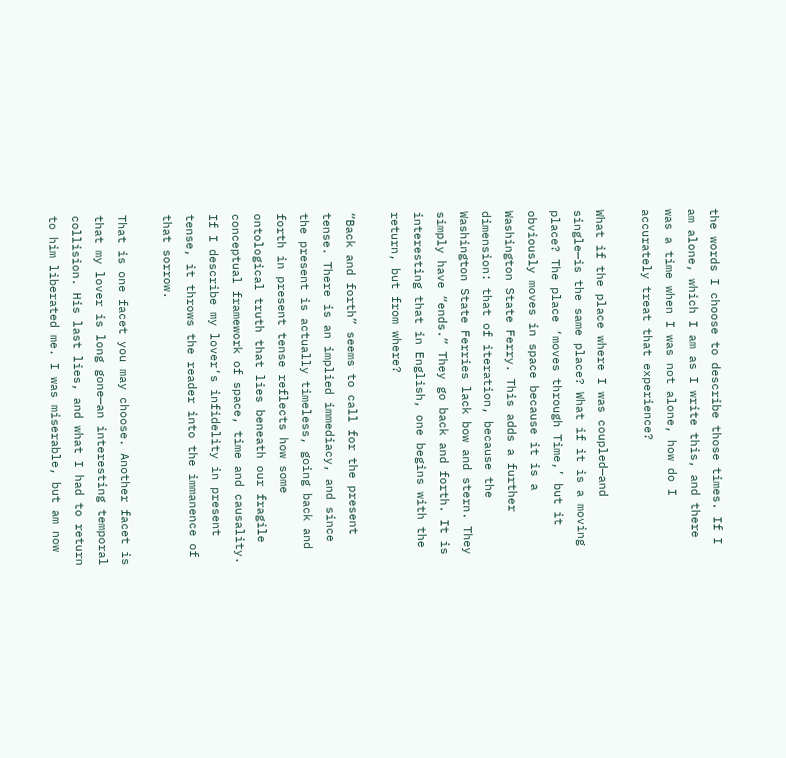the words I choose to describe those times. If I am alone, which I am as I write this, and there was a time when I was not alone, how do I accurately treat that experience?

What if the place where I was coupled—and single—is the same place? What if it is a moving place? The place ‘moves through Time,’ but it obviously moves in space because it is a Washington State Ferry. This adds a further dimension: that of iteration, because the Washington State Ferries lack bow and stern. They simply have “ends.” They go back and forth. It is interesting that in English, one begins with the return, but from where?

“Back and forth” seems to call for the present tense. There is an implied immediacy, and since the present is actually timeless, going back and forth in present tense reflects how some ontological truth that lies beneath our fragile conceptual framework of space, time and causality. If I describe my lover’s infidelity in present tense, it throws the reader into the immanence of that sorrow.

That is one facet you may choose. Another facet is that my lover is long gone—an interesting temporal collision. His last lies, and what I had to return to him liberated me. I was miserable, but am now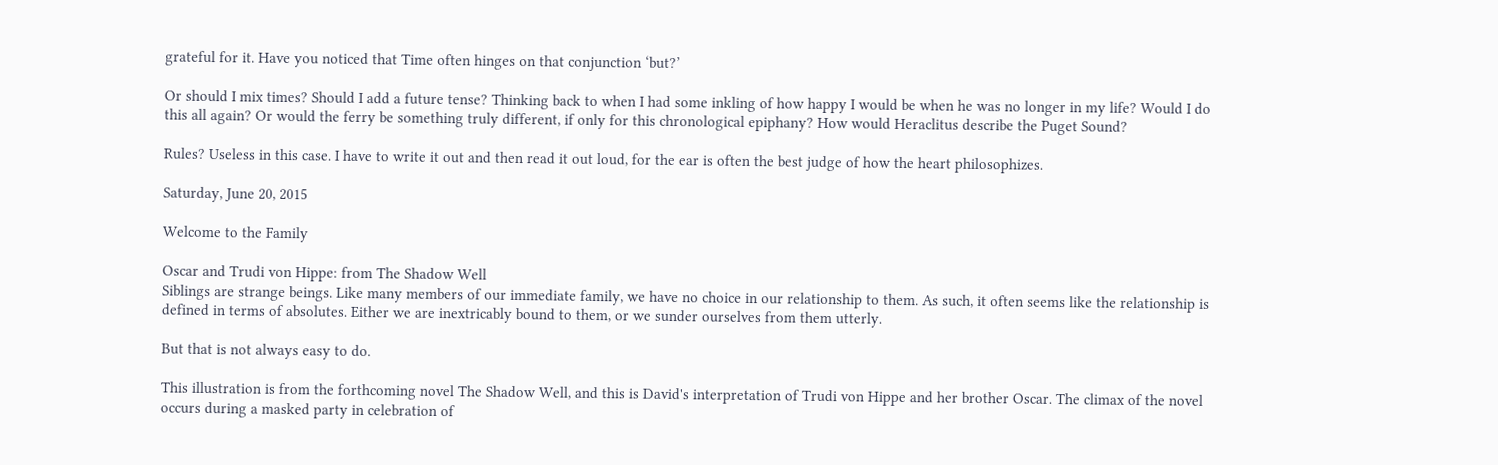grateful for it. Have you noticed that Time often hinges on that conjunction ‘but?’

Or should I mix times? Should I add a future tense? Thinking back to when I had some inkling of how happy I would be when he was no longer in my life? Would I do this all again? Or would the ferry be something truly different, if only for this chronological epiphany? How would Heraclitus describe the Puget Sound?

Rules? Useless in this case. I have to write it out and then read it out loud, for the ear is often the best judge of how the heart philosophizes.

Saturday, June 20, 2015

Welcome to the Family

Oscar and Trudi von Hippe: from The Shadow Well
Siblings are strange beings. Like many members of our immediate family, we have no choice in our relationship to them. As such, it often seems like the relationship is defined in terms of absolutes. Either we are inextricably bound to them, or we sunder ourselves from them utterly.

But that is not always easy to do.

This illustration is from the forthcoming novel The Shadow Well, and this is David's interpretation of Trudi von Hippe and her brother Oscar. The climax of the novel occurs during a masked party in celebration of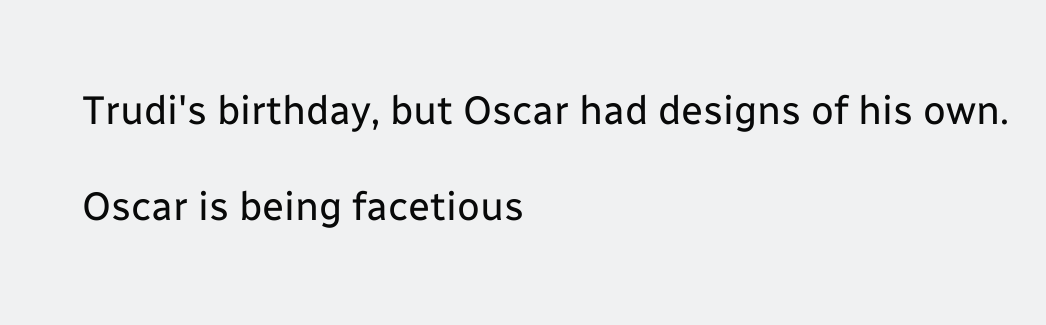Trudi's birthday, but Oscar had designs of his own.

Oscar is being facetious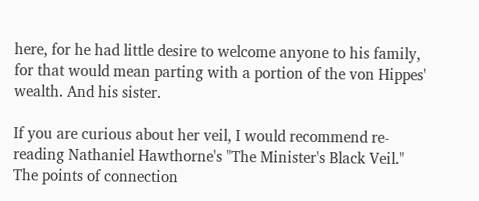here, for he had little desire to welcome anyone to his family, for that would mean parting with a portion of the von Hippes' wealth. And his sister.

If you are curious about her veil, I would recommend re-reading Nathaniel Hawthorne's "The Minister's Black Veil." The points of connection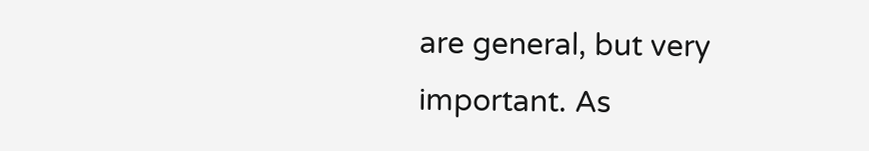are general, but very important. As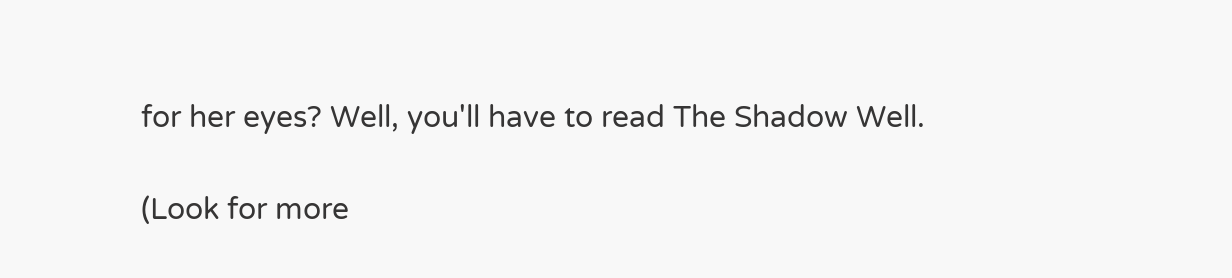for her eyes? Well, you'll have to read The Shadow Well.

(Look for more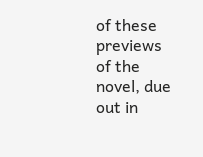of these previews of the novel, due out in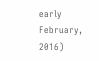early February, 2016)